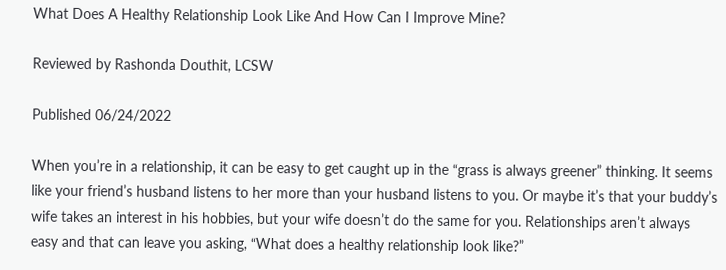What Does A Healthy Relationship Look Like And How Can I Improve Mine?

Reviewed by Rashonda Douthit, LCSW

Published 06/24/2022

When you’re in a relationship, it can be easy to get caught up in the “grass is always greener” thinking. It seems like your friend’s husband listens to her more than your husband listens to you. Or maybe it’s that your buddy’s wife takes an interest in his hobbies, but your wife doesn’t do the same for you. Relationships aren’t always easy and that can leave you asking, “What does a healthy relationship look like?”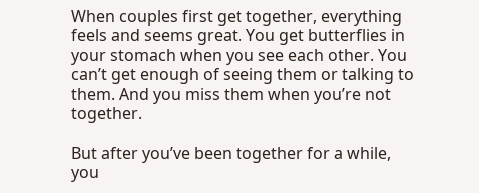When couples first get together, everything feels and seems great. You get butterflies in your stomach when you see each other. You can’t get enough of seeing them or talking to them. And you miss them when you’re not together.

But after you’ve been together for a while, you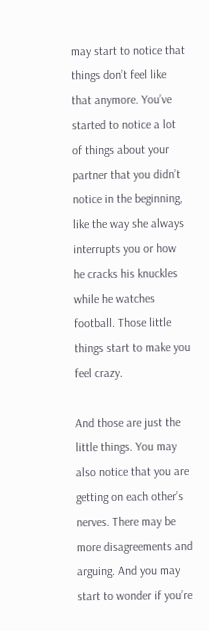may start to notice that things don’t feel like that anymore. You’ve started to notice a lot of things about your partner that you didn’t notice in the beginning, like the way she always interrupts you or how he cracks his knuckles while he watches football. Those little things start to make you feel crazy.

And those are just the little things. You may also notice that you are getting on each other’s nerves. There may be more disagreements and arguing. And you may start to wonder if you’re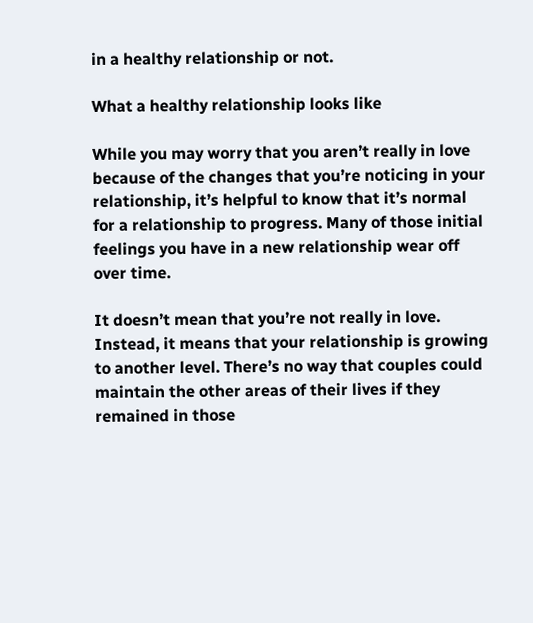in a healthy relationship or not.

What a healthy relationship looks like

While you may worry that you aren’t really in love because of the changes that you’re noticing in your relationship, it’s helpful to know that it’s normal for a relationship to progress. Many of those initial feelings you have in a new relationship wear off over time.

It doesn’t mean that you’re not really in love. Instead, it means that your relationship is growing to another level. There’s no way that couples could maintain the other areas of their lives if they remained in those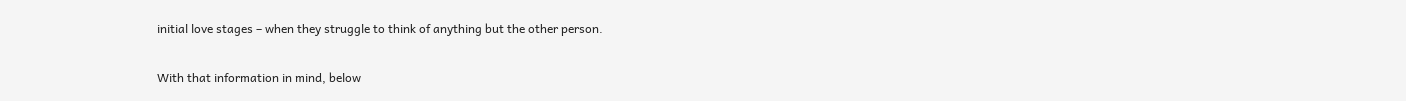initial love stages – when they struggle to think of anything but the other person.

With that information in mind, below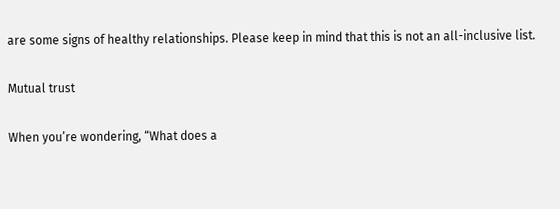are some signs of healthy relationships. Please keep in mind that this is not an all-inclusive list.

Mutual trust

When you’re wondering, “What does a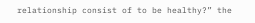relationship consist of to be healthy?” the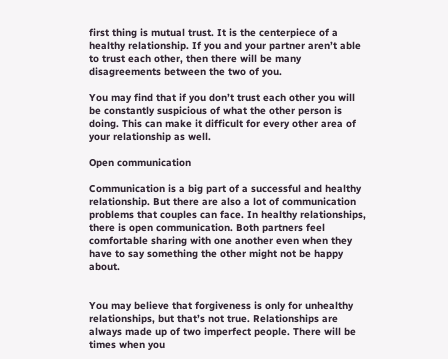first thing is mutual trust. It is the centerpiece of a healthy relationship. If you and your partner aren’t able to trust each other, then there will be many disagreements between the two of you.

You may find that if you don’t trust each other you will be constantly suspicious of what the other person is doing. This can make it difficult for every other area of your relationship as well.

Open communication

Communication is a big part of a successful and healthy relationship. But there are also a lot of communication problems that couples can face. In healthy relationships, there is open communication. Both partners feel comfortable sharing with one another even when they have to say something the other might not be happy about.


You may believe that forgiveness is only for unhealthy relationships, but that’s not true. Relationships are always made up of two imperfect people. There will be times when you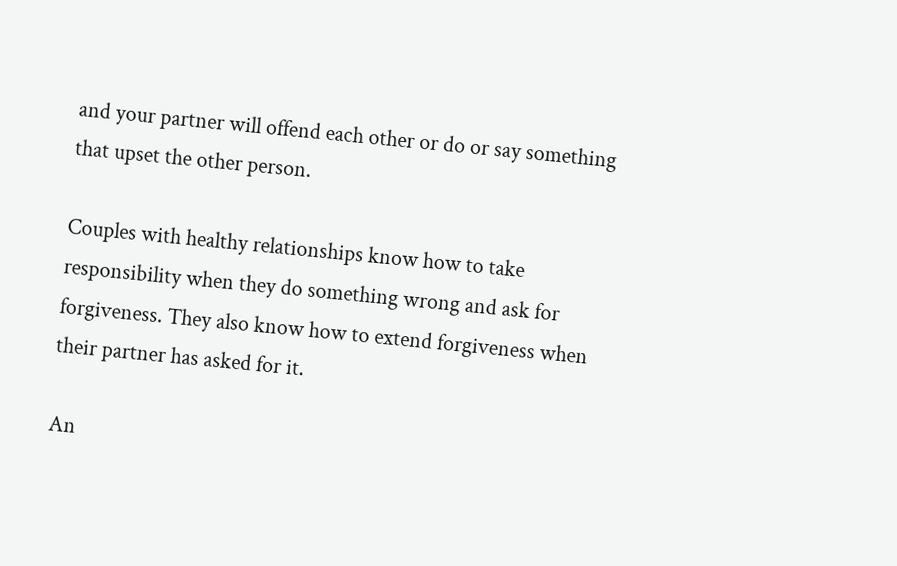and your partner will offend each other or do or say something that upset the other person.

Couples with healthy relationships know how to take responsibility when they do something wrong and ask for forgiveness. They also know how to extend forgiveness when their partner has asked for it.

An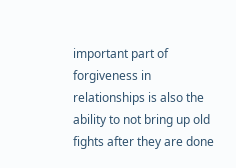important part of forgiveness in relationships is also the ability to not bring up old fights after they are done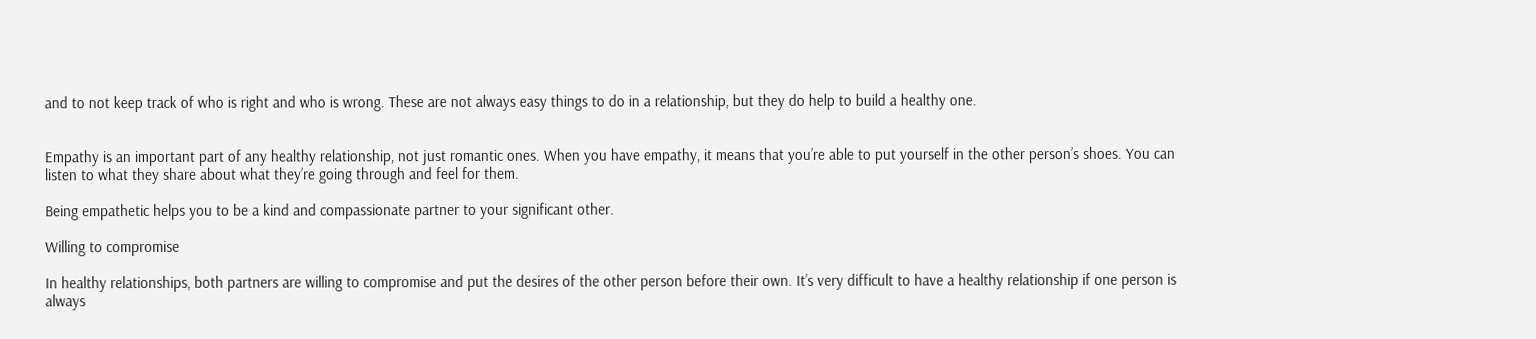and to not keep track of who is right and who is wrong. These are not always easy things to do in a relationship, but they do help to build a healthy one.


Empathy is an important part of any healthy relationship, not just romantic ones. When you have empathy, it means that you’re able to put yourself in the other person’s shoes. You can listen to what they share about what they’re going through and feel for them.

Being empathetic helps you to be a kind and compassionate partner to your significant other.

Willing to compromise

In healthy relationships, both partners are willing to compromise and put the desires of the other person before their own. It’s very difficult to have a healthy relationship if one person is always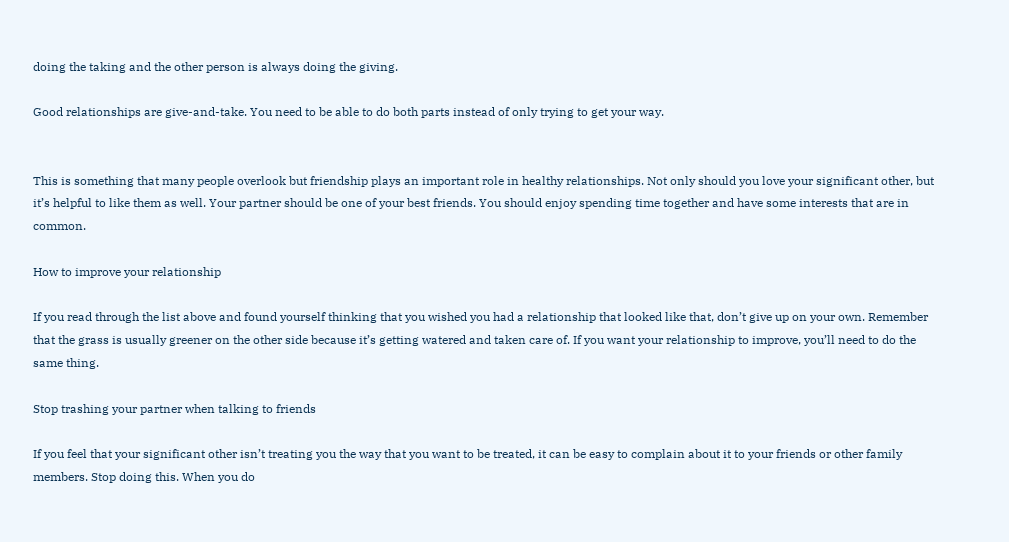doing the taking and the other person is always doing the giving.

Good relationships are give-and-take. You need to be able to do both parts instead of only trying to get your way.


This is something that many people overlook but friendship plays an important role in healthy relationships. Not only should you love your significant other, but it’s helpful to like them as well. Your partner should be one of your best friends. You should enjoy spending time together and have some interests that are in common.

How to improve your relationship

If you read through the list above and found yourself thinking that you wished you had a relationship that looked like that, don’t give up on your own. Remember that the grass is usually greener on the other side because it’s getting watered and taken care of. If you want your relationship to improve, you’ll need to do the same thing.

Stop trashing your partner when talking to friends

If you feel that your significant other isn’t treating you the way that you want to be treated, it can be easy to complain about it to your friends or other family members. Stop doing this. When you do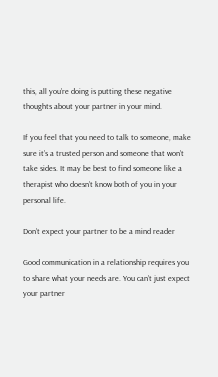this, all you’re doing is putting these negative thoughts about your partner in your mind.

If you feel that you need to talk to someone, make sure it’s a trusted person and someone that won’t take sides. It may be best to find someone like a therapist who doesn’t know both of you in your personal life.

Don’t expect your partner to be a mind reader

Good communication in a relationship requires you to share what your needs are. You can’t just expect your partner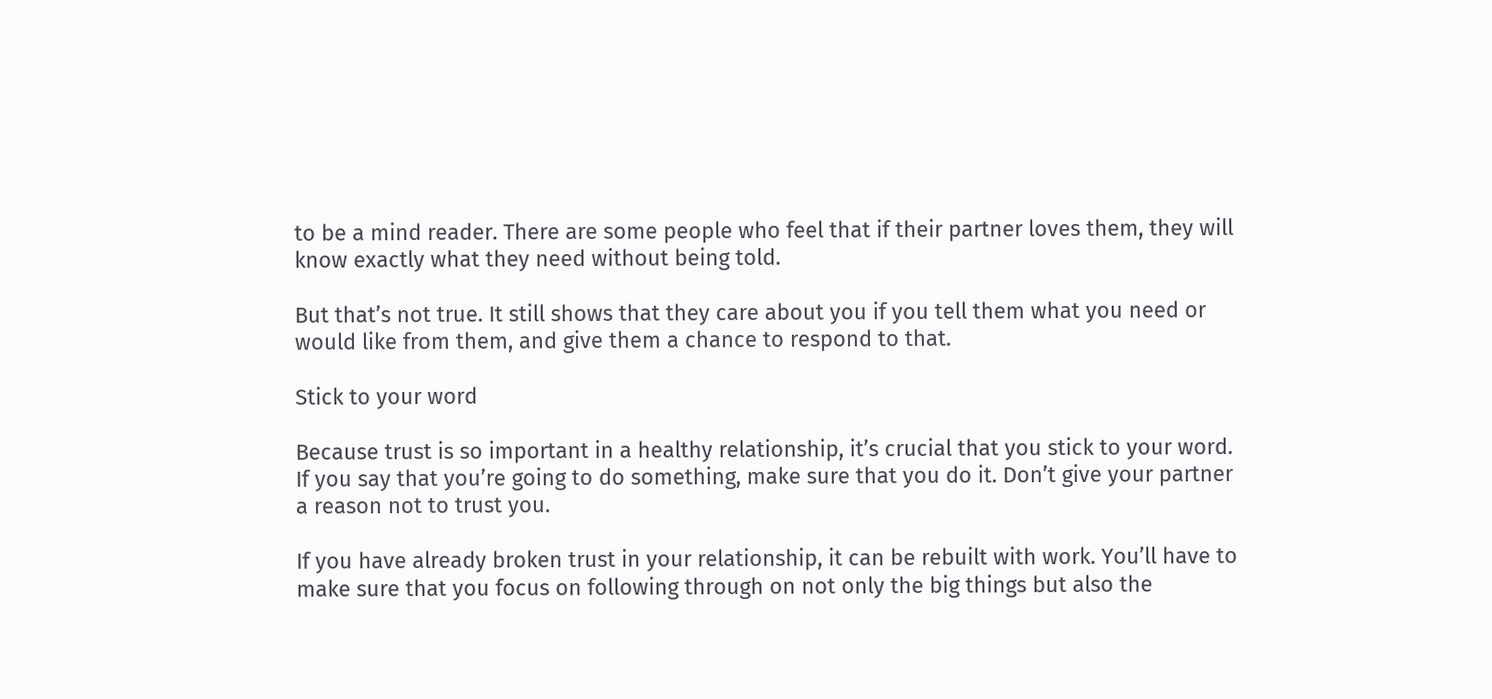to be a mind reader. There are some people who feel that if their partner loves them, they will know exactly what they need without being told.

But that’s not true. It still shows that they care about you if you tell them what you need or would like from them, and give them a chance to respond to that.

Stick to your word

Because trust is so important in a healthy relationship, it’s crucial that you stick to your word. If you say that you’re going to do something, make sure that you do it. Don’t give your partner a reason not to trust you.

If you have already broken trust in your relationship, it can be rebuilt with work. You’ll have to make sure that you focus on following through on not only the big things but also the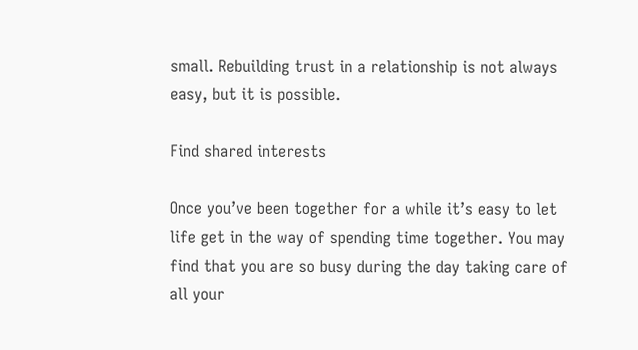small. Rebuilding trust in a relationship is not always easy, but it is possible.

Find shared interests

Once you’ve been together for a while it’s easy to let life get in the way of spending time together. You may find that you are so busy during the day taking care of all your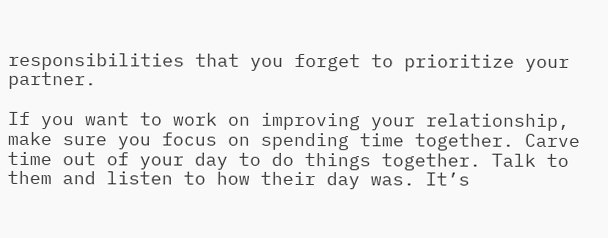responsibilities that you forget to prioritize your partner.

If you want to work on improving your relationship, make sure you focus on spending time together. Carve time out of your day to do things together. Talk to them and listen to how their day was. It’s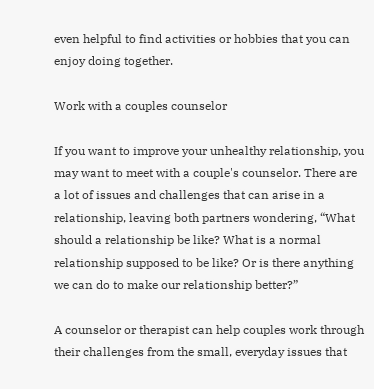even helpful to find activities or hobbies that you can enjoy doing together.

Work with a couples counselor

If you want to improve your unhealthy relationship, you may want to meet with a couple's counselor. There are a lot of issues and challenges that can arise in a relationship, leaving both partners wondering, “What should a relationship be like? What is a normal relationship supposed to be like? Or is there anything we can do to make our relationship better?”

A counselor or therapist can help couples work through their challenges from the small, everyday issues that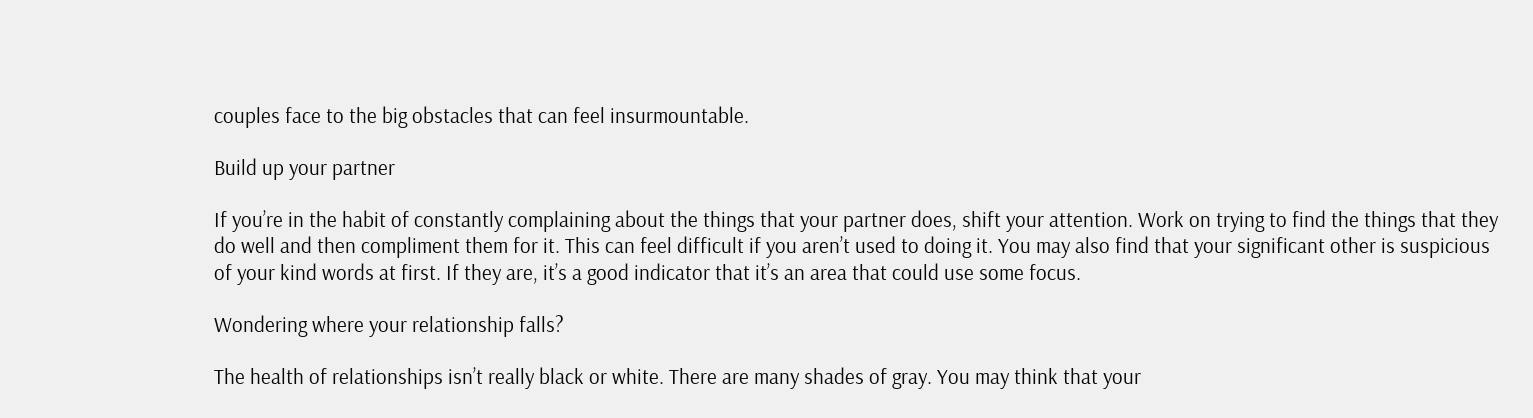couples face to the big obstacles that can feel insurmountable.

Build up your partner

If you’re in the habit of constantly complaining about the things that your partner does, shift your attention. Work on trying to find the things that they do well and then compliment them for it. This can feel difficult if you aren’t used to doing it. You may also find that your significant other is suspicious of your kind words at first. If they are, it’s a good indicator that it’s an area that could use some focus.

Wondering where your relationship falls?

The health of relationships isn’t really black or white. There are many shades of gray. You may think that your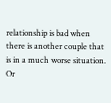relationship is bad when there is another couple that is in a much worse situation. Or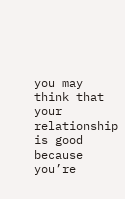you may think that your relationship is good because you’re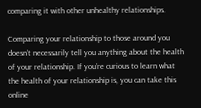comparing it with other unhealthy relationships.

Comparing your relationship to those around you doesn’t necessarily tell you anything about the health of your relationship. If you’re curious to learn what the health of your relationship is, you can take this online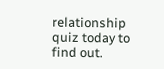relationship quiz today to find out.